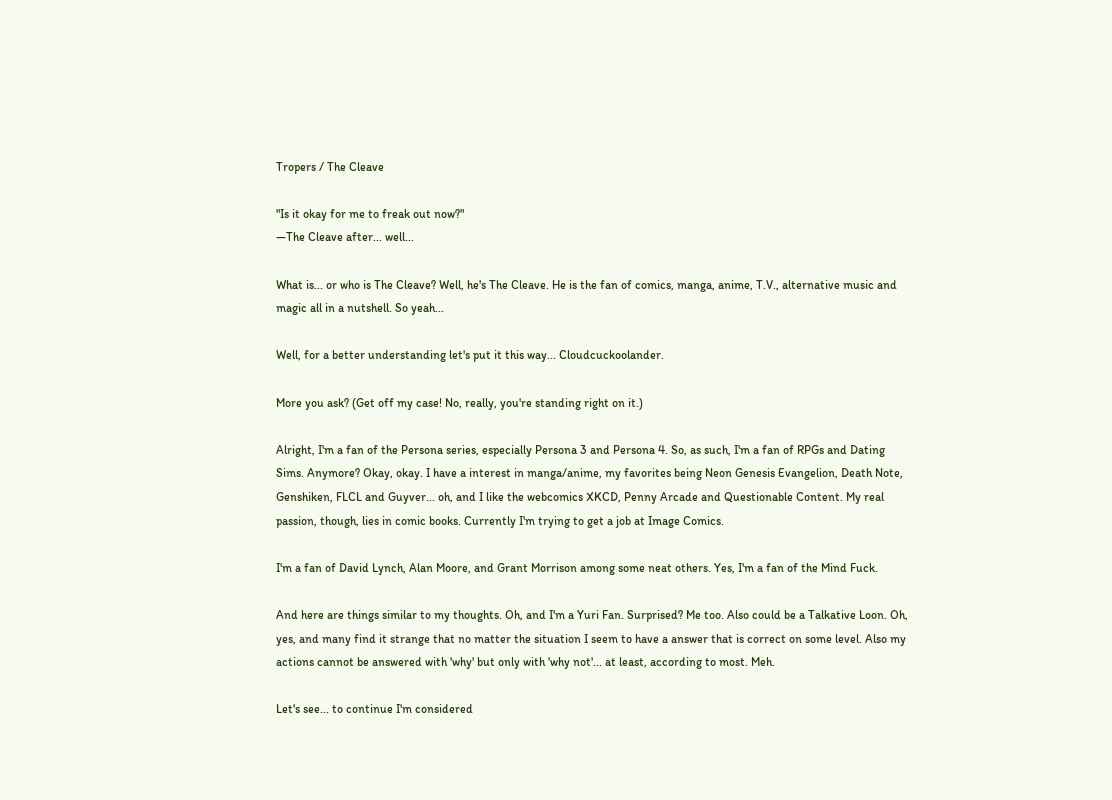Tropers / The Cleave

"Is it okay for me to freak out now?"
—The Cleave after... well...

What is... or who is The Cleave? Well, he's The Cleave. He is the fan of comics, manga, anime, T.V., alternative music and magic all in a nutshell. So yeah...

Well, for a better understanding let's put it this way... Cloudcuckoolander.

More you ask? (Get off my case! No, really, you're standing right on it.)

Alright, I'm a fan of the Persona series, especially Persona 3 and Persona 4. So, as such, I'm a fan of RPGs and Dating Sims. Anymore? Okay, okay. I have a interest in manga/anime, my favorites being Neon Genesis Evangelion, Death Note, Genshiken, FLCL and Guyver... oh, and I like the webcomics XKCD, Penny Arcade and Questionable Content. My real passion, though, lies in comic books. Currently I'm trying to get a job at Image Comics.

I'm a fan of David Lynch, Alan Moore, and Grant Morrison among some neat others. Yes, I'm a fan of the Mind Fuck.

And here are things similar to my thoughts. Oh, and I'm a Yuri Fan. Surprised? Me too. Also could be a Talkative Loon. Oh, yes, and many find it strange that no matter the situation I seem to have a answer that is correct on some level. Also my actions cannot be answered with 'why' but only with 'why not'... at least, according to most. Meh.

Let's see... to continue I'm considered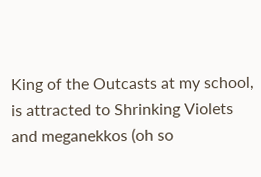King of the Outcasts at my school, is attracted to Shrinking Violets and meganekkos (oh so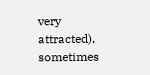very attracted), sometimes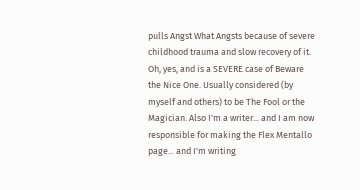pulls Angst What Angsts because of severe childhood trauma and slow recovery of it. Oh, yes, and is a SEVERE case of Beware the Nice One. Usually considered (by myself and others) to be The Fool or the Magician. Also I'm a writer... and I am now responsible for making the Flex Mentallo page... and I'm writing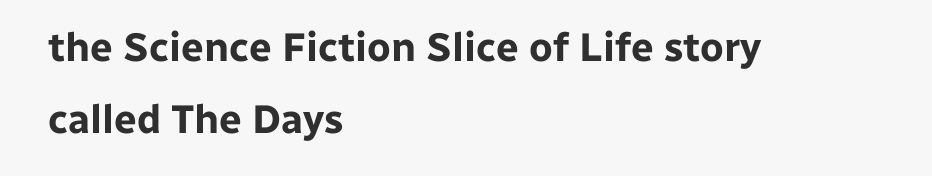the Science Fiction Slice of Life story called The Days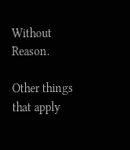Without Reason.

Other things that apply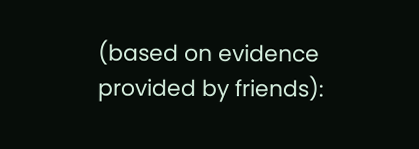(based on evidence provided by friends):